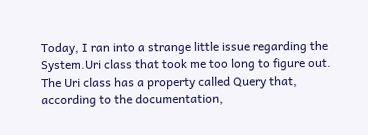Today, I ran into a strange little issue regarding the System.Uri class that took me too long to figure out. The Uri class has a property called Query that, according to the documentation,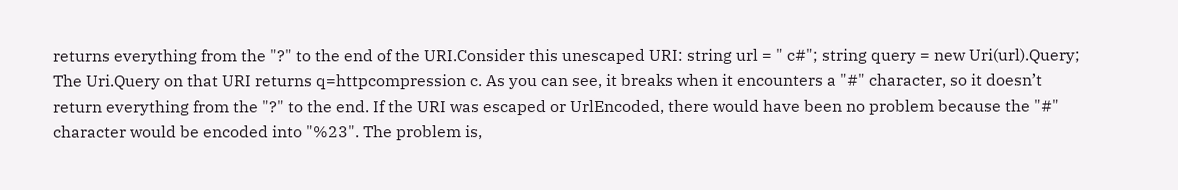returns everything from the "?" to the end of the URI.Consider this unescaped URI: string url = " c#"; string query = new Uri(url).Query; The Uri.Query on that URI returns q=httpcompression c. As you can see, it breaks when it encounters a "#" character, so it doesn’t return everything from the "?" to the end. If the URI was escaped or UrlEncoded, there would have been no problem because the "#" character would be encoded into "%23". The problem is,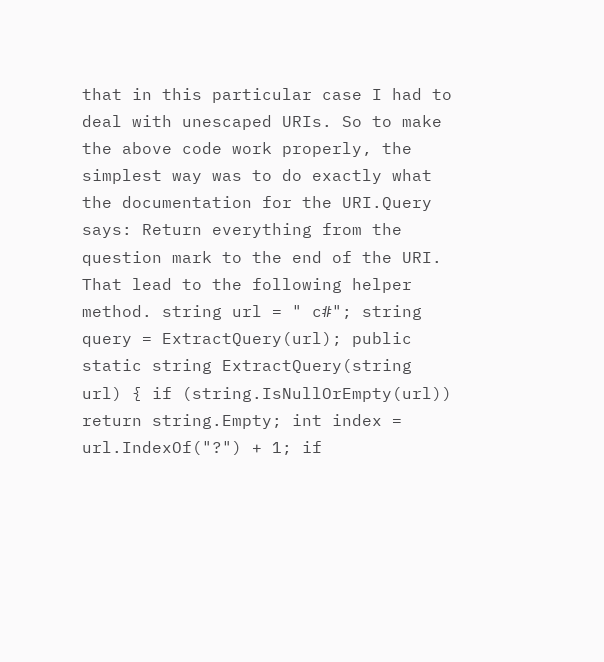that in this particular case I had to deal with unescaped URIs. So to make the above code work properly, the simplest way was to do exactly what the documentation for the URI.Query says: Return everything from the question mark to the end of the URI. That lead to the following helper method. string url = " c#"; string query = ExtractQuery(url); public static string ExtractQuery(string url) { if (string.IsNullOrEmpty(url)) return string.Empty; int index = url.IndexOf("?") + 1; if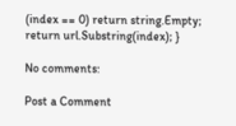(index == 0) return string.Empty; return url.Substring(index); }

No comments:

Post a Comment